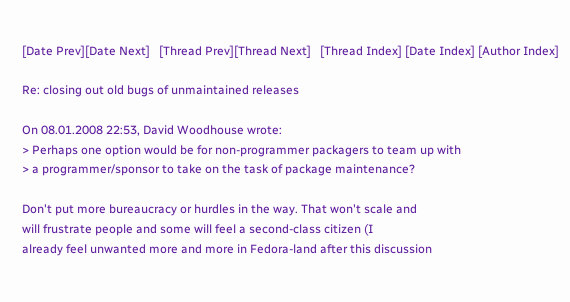[Date Prev][Date Next]   [Thread Prev][Thread Next]   [Thread Index] [Date Index] [Author Index]

Re: closing out old bugs of unmaintained releases

On 08.01.2008 22:53, David Woodhouse wrote:
> Perhaps one option would be for non-programmer packagers to team up with
> a programmer/sponsor to take on the task of package maintenance?

Don't put more bureaucracy or hurdles in the way. That won't scale and
will frustrate people and some will feel a second-class citizen (I
already feel unwanted more and more in Fedora-land after this discussion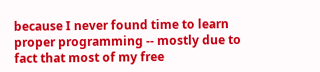because I never found time to learn proper programming -- mostly due to
fact that most of my free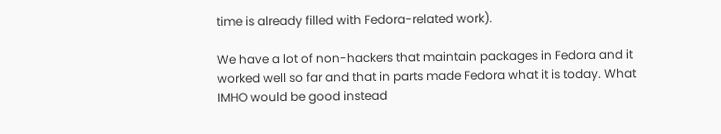time is already filled with Fedora-related work).

We have a lot of non-hackers that maintain packages in Fedora and it
worked well so far and that in parts made Fedora what it is today. What
IMHO would be good instead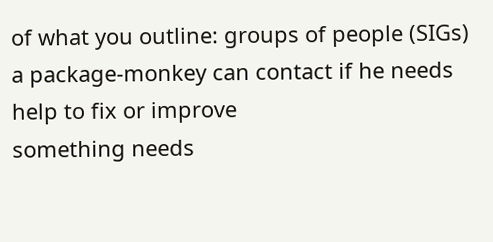of what you outline: groups of people (SIGs)
a package-monkey can contact if he needs help to fix or improve
something needs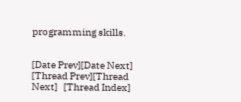programming skills.


[Date Prev][Date Next]   [Thread Prev][Thread Next]   [Thread Index]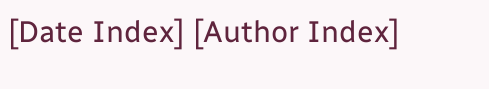[Date Index] [Author Index]